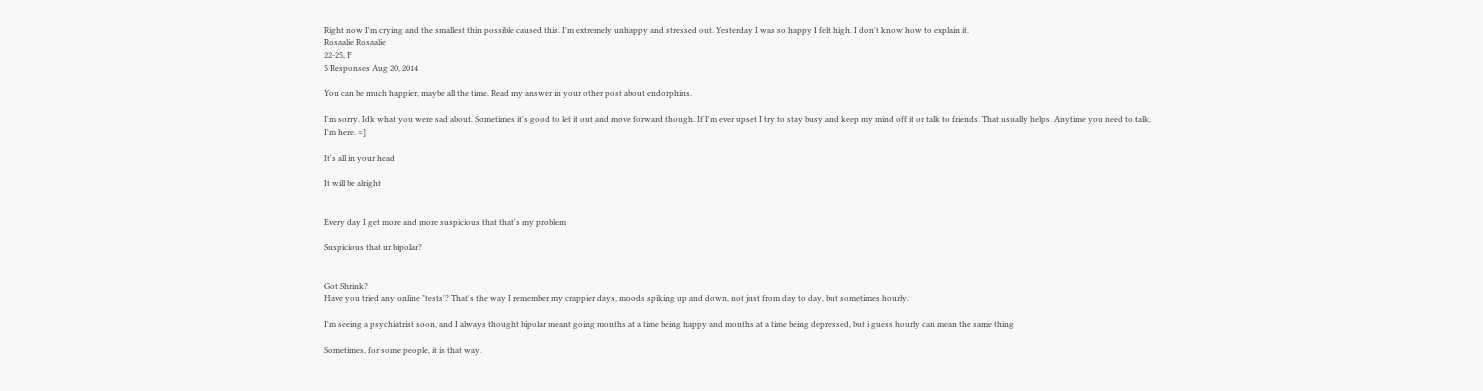Right now I'm crying and the smallest thin possible caused this. I'm extremely unhappy and stressed out. Yesterday I was so happy I felt high. I don't know how to explain it.
Rosaalie Rosaalie
22-25, F
5 Responses Aug 20, 2014

You can be much happier, maybe all the time. Read my answer in your other post about endorphins.

I'm sorry. Idk what you were sad about. Sometimes it's good to let it out and move forward though. If I'm ever upset I try to stay busy and keep my mind off it or talk to friends. That usually helps. Anytime you need to talk, I'm here. =]

It's all in your head

It will be alright


Every day I get more and more suspicious that that's my problem

Suspicious that ur bipolar?


Got Shrink?
Have you tried any online "tests'? That's the way I remember my crappier days, moods spiking up and down, not just from day to day, but sometimes hourly.

I'm seeing a psychiatrist soon, and I always thought bipolar meant going months at a time being happy and months at a time being depressed, but i guess hourly can mean the same thing

Sometimes, for some people, it is that way.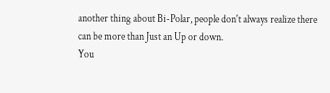another thing about Bi-Polar, people don't always realize there can be more than Just an Up or down.
You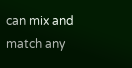can mix and match any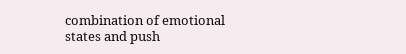combination of emotional states and push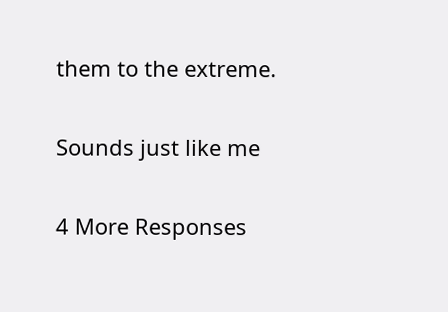them to the extreme.

Sounds just like me

4 More Responses